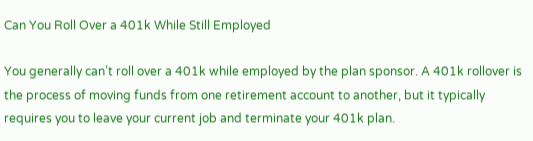Can You Roll Over a 401k While Still Employed

You generally can’t roll over a 401k while employed by the plan sponsor. A 401k rollover is the process of moving funds from one retirement account to another, but it typically requires you to leave your current job and terminate your 401k plan.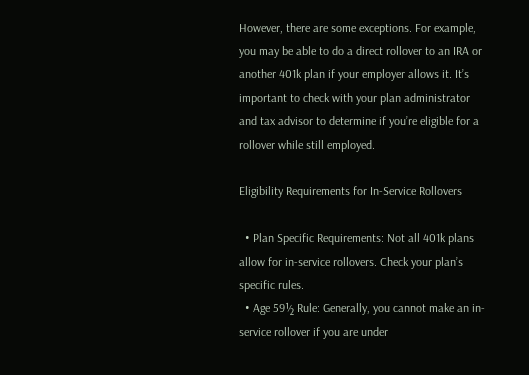However, there are some exceptions. For example, you may be able to do a direct rollover to an IRA or another 401k plan if your employer allows it. It’s important to check with your plan administrator and tax advisor to determine if you’re eligible for a rollover while still employed.

Eligibility Requirements for In-Service Rollovers

  • Plan Specific Requirements: Not all 401k plans allow for in-service rollovers. Check your plan’s specific rules.
  • Age 59½ Rule: Generally, you cannot make an in-service rollover if you are under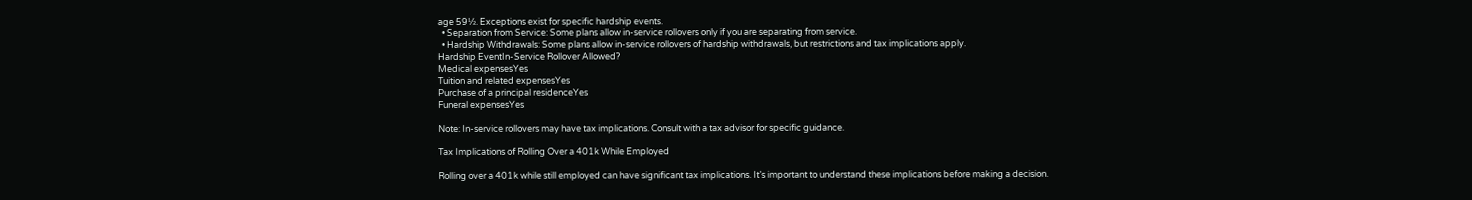age 59½. Exceptions exist for specific hardship events.
  • Separation from Service: Some plans allow in-service rollovers only if you are separating from service.
  • Hardship Withdrawals: Some plans allow in-service rollovers of hardship withdrawals, but restrictions and tax implications apply.
Hardship EventIn-Service Rollover Allowed?
Medical expensesYes
Tuition and related expensesYes
Purchase of a principal residenceYes
Funeral expensesYes

Note: In-service rollovers may have tax implications. Consult with a tax advisor for specific guidance.

Tax Implications of Rolling Over a 401k While Employed

Rolling over a 401k while still employed can have significant tax implications. It’s important to understand these implications before making a decision.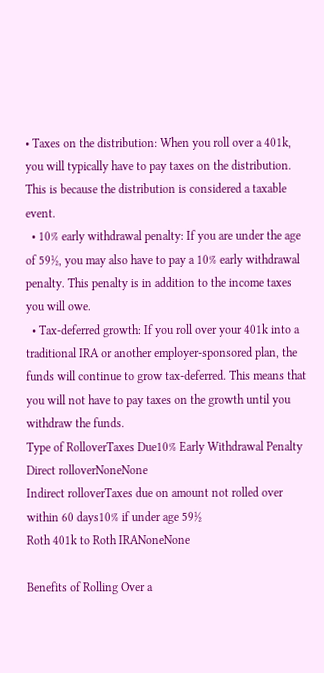• Taxes on the distribution: When you roll over a 401k, you will typically have to pay taxes on the distribution. This is because the distribution is considered a taxable event.
  • 10% early withdrawal penalty: If you are under the age of 59½, you may also have to pay a 10% early withdrawal penalty. This penalty is in addition to the income taxes you will owe.
  • Tax-deferred growth: If you roll over your 401k into a traditional IRA or another employer-sponsored plan, the funds will continue to grow tax-deferred. This means that you will not have to pay taxes on the growth until you withdraw the funds.
Type of RolloverTaxes Due10% Early Withdrawal Penalty
Direct rolloverNoneNone
Indirect rolloverTaxes due on amount not rolled over within 60 days10% if under age 59½
Roth 401k to Roth IRANoneNone

Benefits of Rolling Over a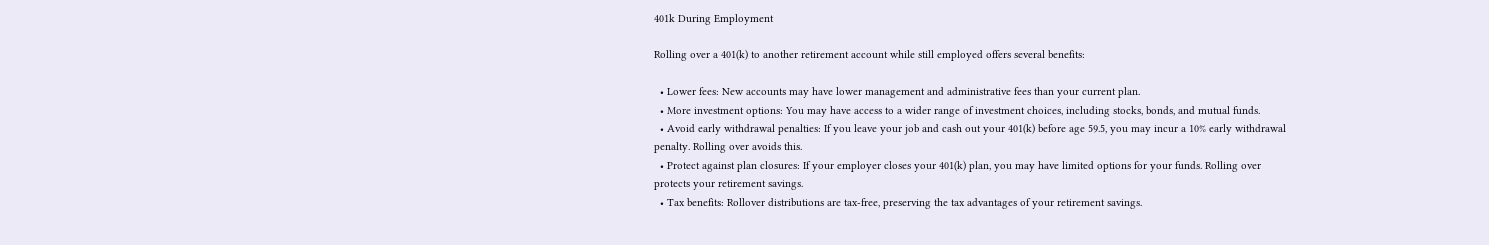401k During Employment

Rolling over a 401(k) to another retirement account while still employed offers several benefits:

  • Lower fees: New accounts may have lower management and administrative fees than your current plan.
  • More investment options: You may have access to a wider range of investment choices, including stocks, bonds, and mutual funds.
  • Avoid early withdrawal penalties: If you leave your job and cash out your 401(k) before age 59.5, you may incur a 10% early withdrawal penalty. Rolling over avoids this.
  • Protect against plan closures: If your employer closes your 401(k) plan, you may have limited options for your funds. Rolling over protects your retirement savings.
  • Tax benefits: Rollover distributions are tax-free, preserving the tax advantages of your retirement savings.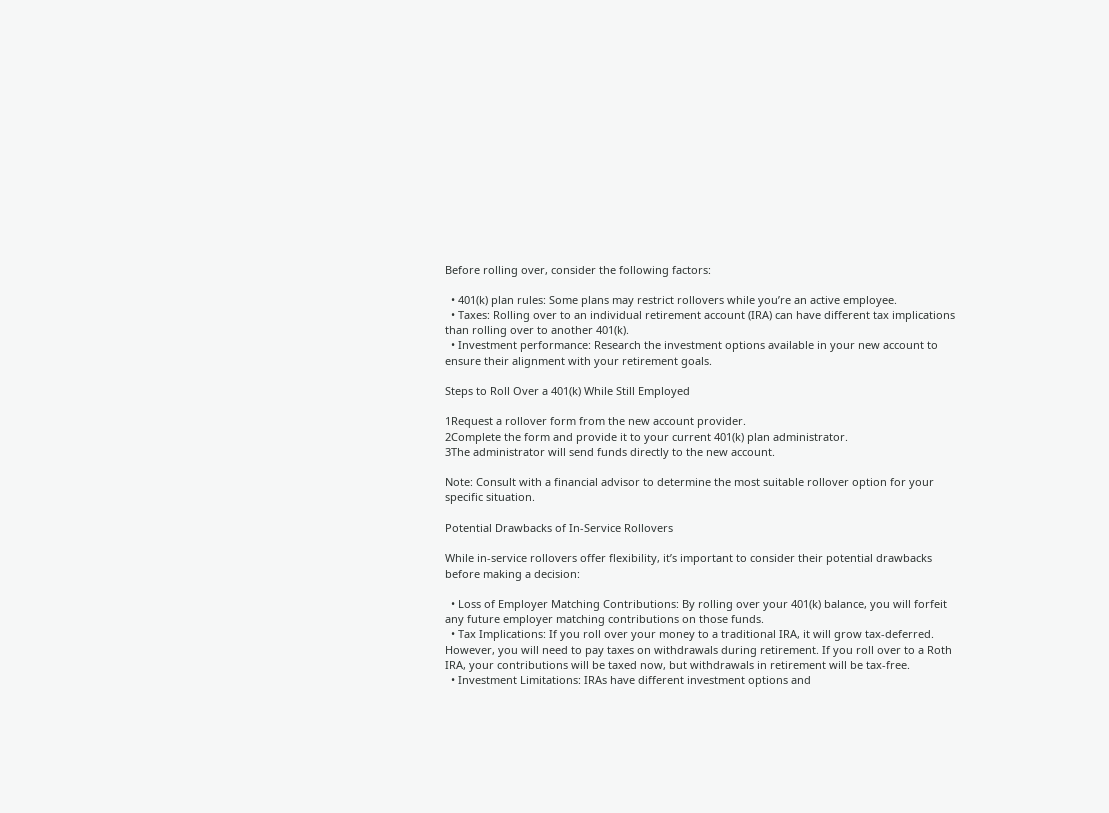Before rolling over, consider the following factors:

  • 401(k) plan rules: Some plans may restrict rollovers while you’re an active employee.
  • Taxes: Rolling over to an individual retirement account (IRA) can have different tax implications than rolling over to another 401(k).
  • Investment performance: Research the investment options available in your new account to ensure their alignment with your retirement goals.

Steps to Roll Over a 401(k) While Still Employed

1Request a rollover form from the new account provider.
2Complete the form and provide it to your current 401(k) plan administrator.
3The administrator will send funds directly to the new account.

Note: Consult with a financial advisor to determine the most suitable rollover option for your specific situation.

Potential Drawbacks of In-Service Rollovers

While in-service rollovers offer flexibility, it’s important to consider their potential drawbacks before making a decision:

  • Loss of Employer Matching Contributions: By rolling over your 401(k) balance, you will forfeit any future employer matching contributions on those funds.
  • Tax Implications: If you roll over your money to a traditional IRA, it will grow tax-deferred. However, you will need to pay taxes on withdrawals during retirement. If you roll over to a Roth IRA, your contributions will be taxed now, but withdrawals in retirement will be tax-free.
  • Investment Limitations: IRAs have different investment options and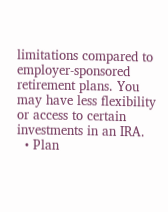limitations compared to employer-sponsored retirement plans. You may have less flexibility or access to certain investments in an IRA.
  • Plan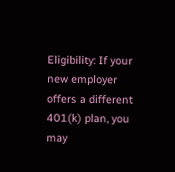Eligibility: If your new employer offers a different 401(k) plan, you may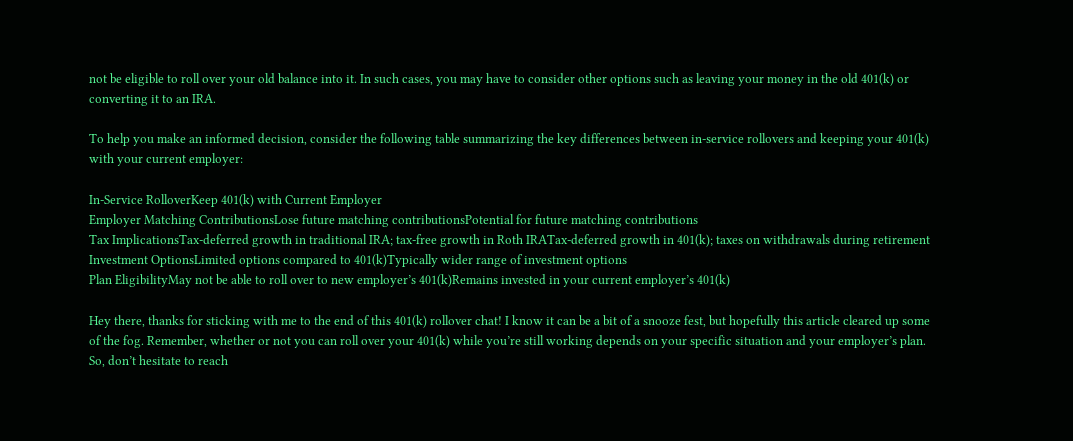not be eligible to roll over your old balance into it. In such cases, you may have to consider other options such as leaving your money in the old 401(k) or converting it to an IRA.

To help you make an informed decision, consider the following table summarizing the key differences between in-service rollovers and keeping your 401(k) with your current employer:

In-Service RolloverKeep 401(k) with Current Employer
Employer Matching ContributionsLose future matching contributionsPotential for future matching contributions
Tax ImplicationsTax-deferred growth in traditional IRA; tax-free growth in Roth IRATax-deferred growth in 401(k); taxes on withdrawals during retirement
Investment OptionsLimited options compared to 401(k)Typically wider range of investment options
Plan EligibilityMay not be able to roll over to new employer’s 401(k)Remains invested in your current employer’s 401(k)

Hey there, thanks for sticking with me to the end of this 401(k) rollover chat! I know it can be a bit of a snooze fest, but hopefully this article cleared up some of the fog. Remember, whether or not you can roll over your 401(k) while you’re still working depends on your specific situation and your employer’s plan. So, don’t hesitate to reach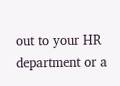out to your HR department or a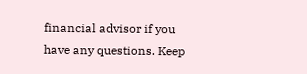financial advisor if you have any questions. Keep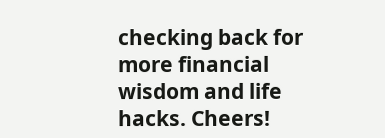checking back for more financial wisdom and life hacks. Cheers!